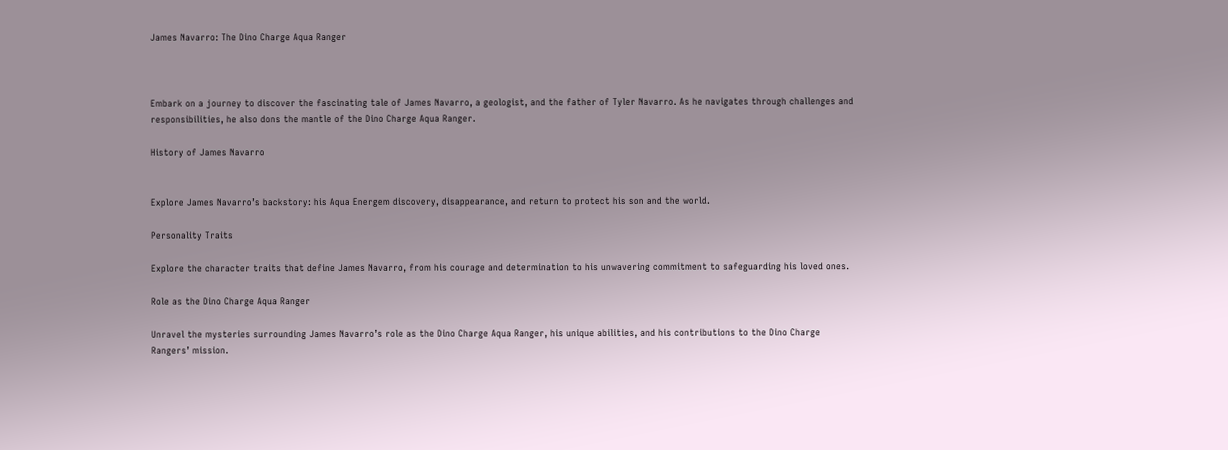James Navarro: The Dino Charge Aqua Ranger



Embark on a journey to discover the fascinating tale of James Navarro, a geologist, and the father of Tyler Navarro. As he navigates through challenges and responsibilities, he also dons the mantle of the Dino Charge Aqua Ranger.

History of James Navarro


Explore James Navarro’s backstory: his Aqua Energem discovery, disappearance, and return to protect his son and the world.

Personality Traits

Explore the character traits that define James Navarro, from his courage and determination to his unwavering commitment to safeguarding his loved ones.

Role as the Dino Charge Aqua Ranger

Unravel the mysteries surrounding James Navarro’s role as the Dino Charge Aqua Ranger, his unique abilities, and his contributions to the Dino Charge Rangers’ mission.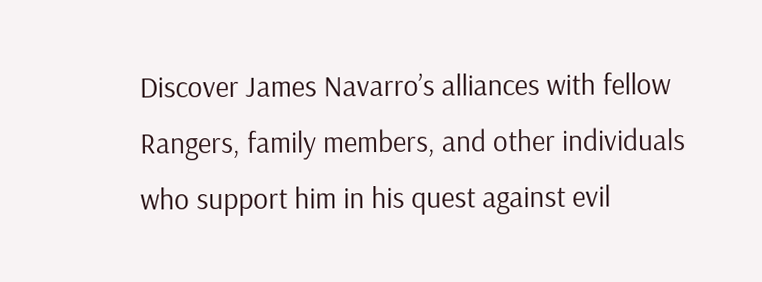Discover James Navarro’s alliances with fellow Rangers, family members, and other individuals who support him in his quest against evil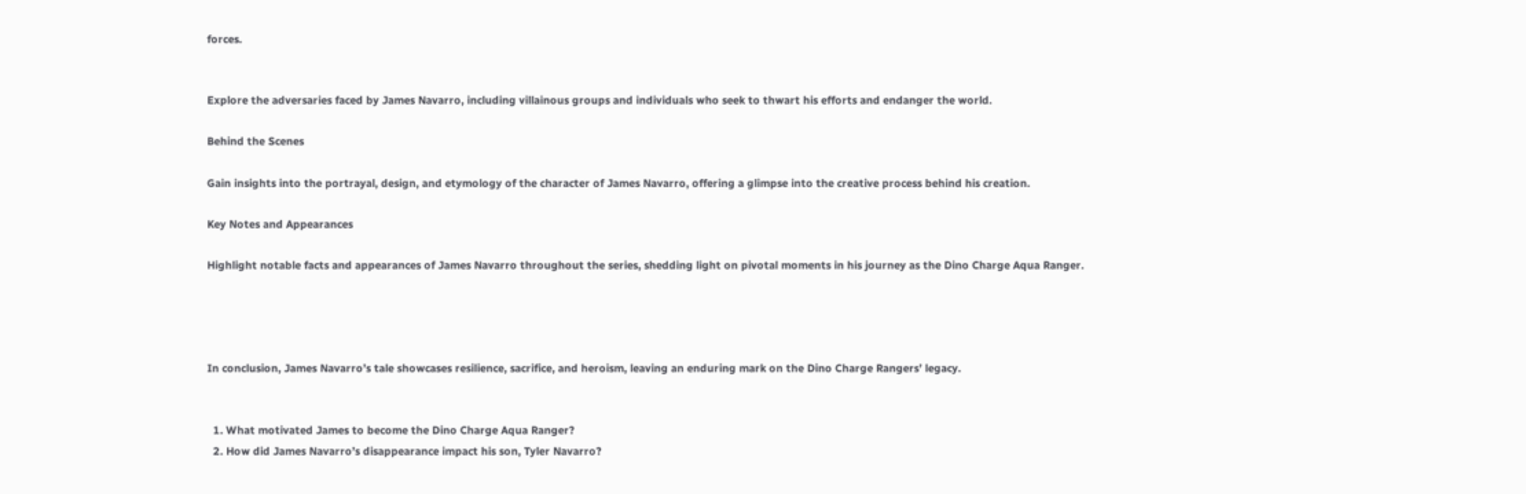forces.


Explore the adversaries faced by James Navarro, including villainous groups and individuals who seek to thwart his efforts and endanger the world.

Behind the Scenes

Gain insights into the portrayal, design, and etymology of the character of James Navarro, offering a glimpse into the creative process behind his creation.

Key Notes and Appearances

Highlight notable facts and appearances of James Navarro throughout the series, shedding light on pivotal moments in his journey as the Dino Charge Aqua Ranger.




In conclusion, James Navarro’s tale showcases resilience, sacrifice, and heroism, leaving an enduring mark on the Dino Charge Rangers’ legacy.


  1. What motivated James to become the Dino Charge Aqua Ranger?
  2. How did James Navarro’s disappearance impact his son, Tyler Navarro?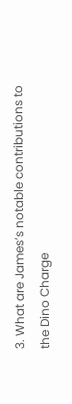3. What are James’s notable contributions to the Dino Charge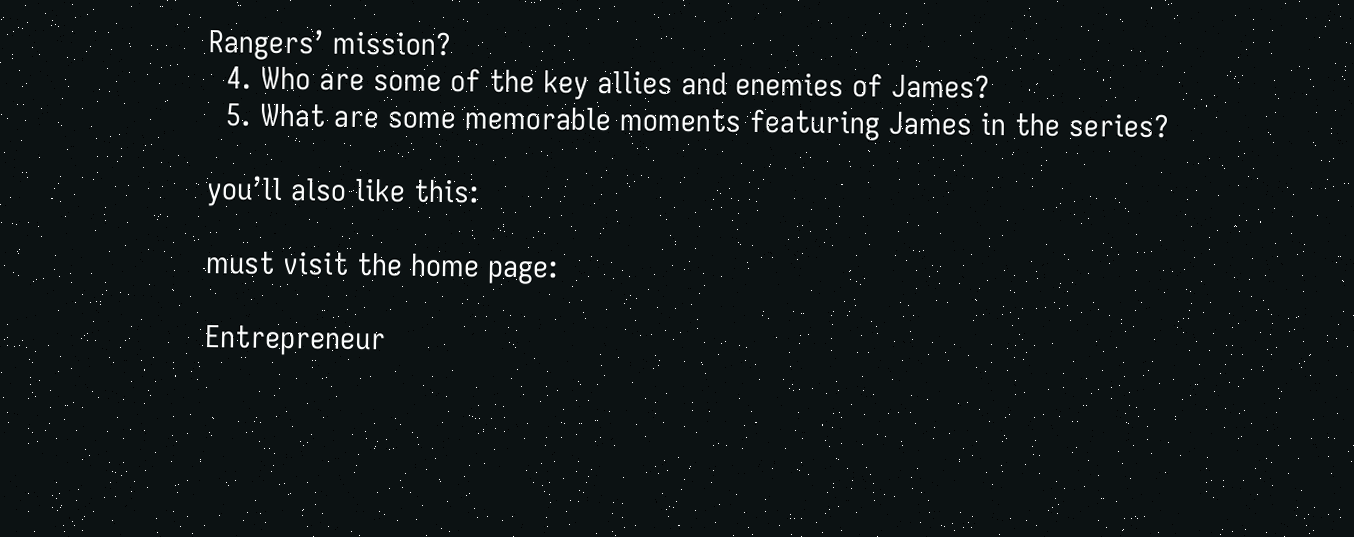Rangers’ mission?
  4. Who are some of the key allies and enemies of James?
  5. What are some memorable moments featuring James in the series?

you’ll also like this:

must visit the home page:

Entrepreneur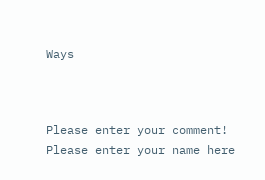Ways



Please enter your comment!
Please enter your name here